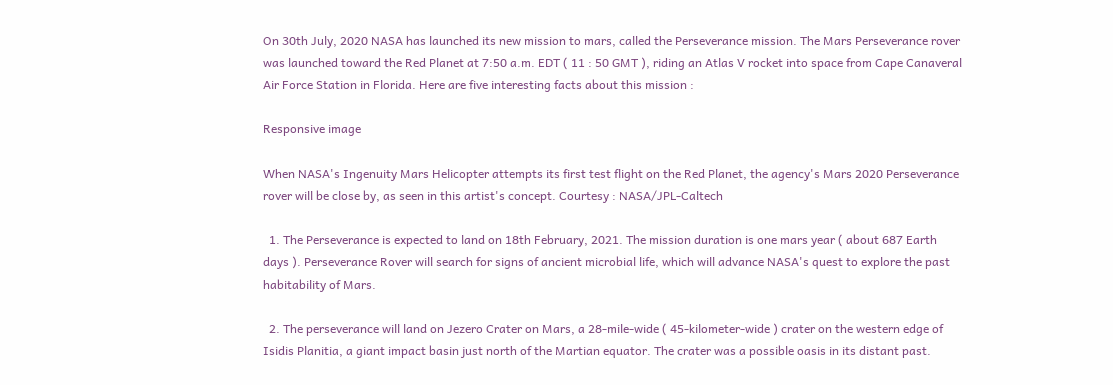On 30th July, 2020 NASA has launched its new mission to mars, called the Perseverance mission. The Mars Perseverance rover was launched toward the Red Planet at 7:50 a.m. EDT ( 11 : 50 GMT ), riding an Atlas V rocket into space from Cape Canaveral Air Force Station in Florida. Here are five interesting facts about this mission :

Responsive image

When NASA's Ingenuity Mars Helicopter attempts its first test flight on the Red Planet, the agency's Mars 2020 Perseverance rover will be close by, as seen in this artist's concept. Courtesy : NASA/JPL-Caltech

  1. The Perseverance is expected to land on 18th February, 2021. The mission duration is one mars year ( about 687 Earth days ). Perseverance Rover will search for signs of ancient microbial life, which will advance NASA's quest to explore the past habitability of Mars.

  2. The perseverance will land on Jezero Crater on Mars, a 28-mile-wide ( 45-kilometer-wide ) crater on the western edge of Isidis Planitia, a giant impact basin just north of the Martian equator. The crater was a possible oasis in its distant past.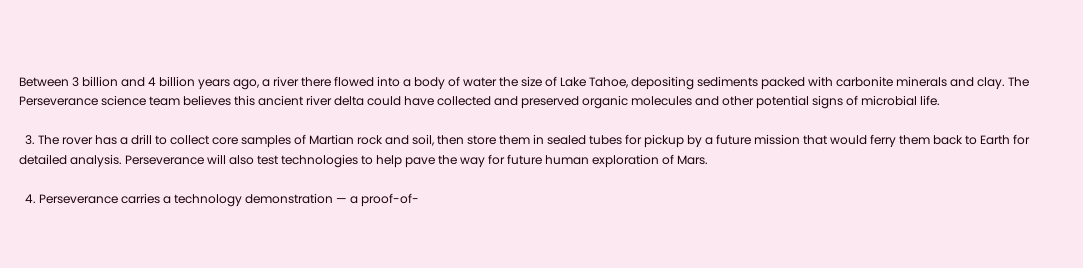Between 3 billion and 4 billion years ago, a river there flowed into a body of water the size of Lake Tahoe, depositing sediments packed with carbonite minerals and clay. The Perseverance science team believes this ancient river delta could have collected and preserved organic molecules and other potential signs of microbial life.

  3. The rover has a drill to collect core samples of Martian rock and soil, then store them in sealed tubes for pickup by a future mission that would ferry them back to Earth for detailed analysis. Perseverance will also test technologies to help pave the way for future human exploration of Mars.

  4. Perseverance carries a technology demonstration — a proof-of-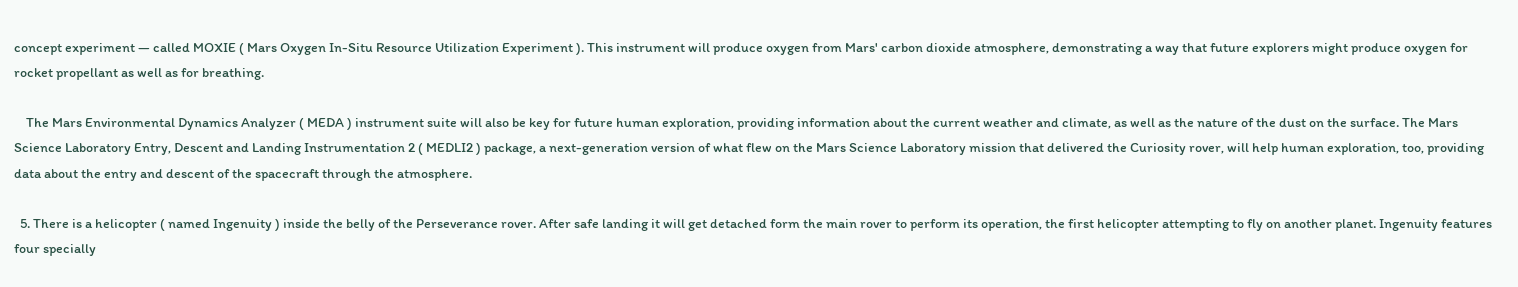concept experiment — called MOXIE ( Mars Oxygen In-Situ Resource Utilization Experiment ). This instrument will produce oxygen from Mars' carbon dioxide atmosphere, demonstrating a way that future explorers might produce oxygen for rocket propellant as well as for breathing.

    The Mars Environmental Dynamics Analyzer ( MEDA ) instrument suite will also be key for future human exploration, providing information about the current weather and climate, as well as the nature of the dust on the surface. The Mars Science Laboratory Entry, Descent and Landing Instrumentation 2 ( MEDLI2 ) package, a next-generation version of what flew on the Mars Science Laboratory mission that delivered the Curiosity rover, will help human exploration, too, providing data about the entry and descent of the spacecraft through the atmosphere.

  5. There is a helicopter ( named Ingenuity ) inside the belly of the Perseverance rover. After safe landing it will get detached form the main rover to perform its operation, the first helicopter attempting to fly on another planet. Ingenuity features four specially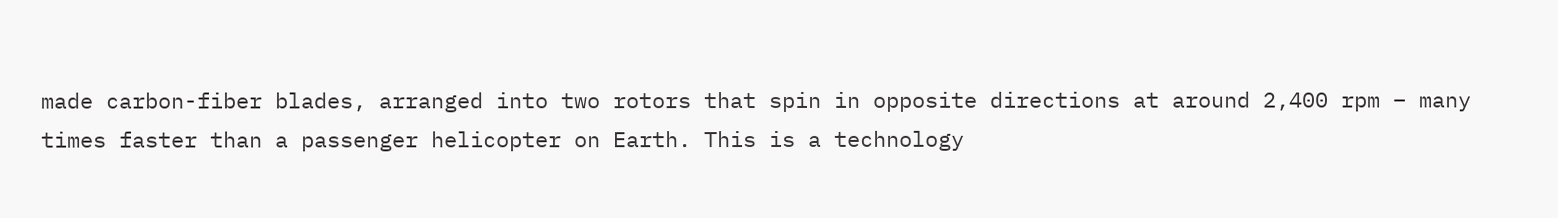made carbon-fiber blades, arranged into two rotors that spin in opposite directions at around 2,400 rpm – many times faster than a passenger helicopter on Earth. This is a technology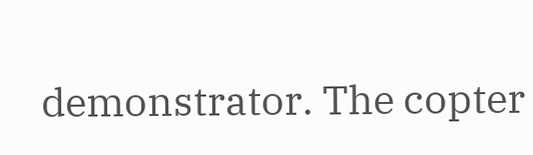demonstrator. The copter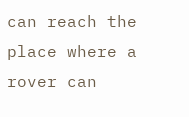can reach the place where a rover can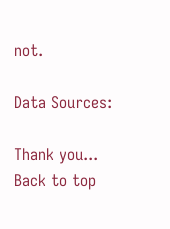not.

Data Sources:

Thank you...
Back to top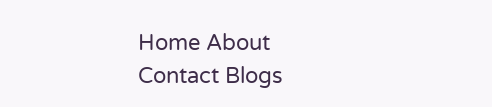Home About Contact Blogs